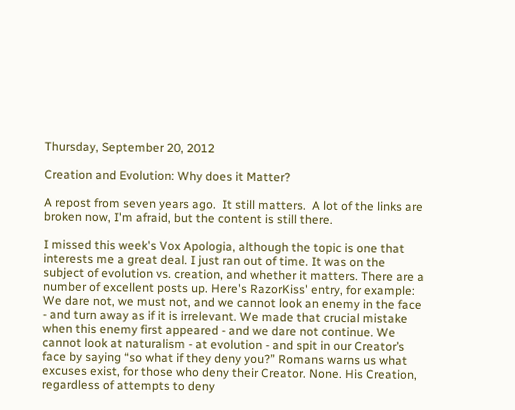Thursday, September 20, 2012

Creation and Evolution: Why does it Matter?

A repost from seven years ago.  It still matters.  A lot of the links are broken now, I'm afraid, but the content is still there.

I missed this week's Vox Apologia, although the topic is one that interests me a great deal. I just ran out of time. It was on the subject of evolution vs. creation, and whether it matters. There are a number of excellent posts up. Here's RazorKiss' entry, for example:
We dare not, we must not, and we cannot look an enemy in the face - and turn away as if it is irrelevant. We made that crucial mistake when this enemy first appeared - and we dare not continue. We cannot look at naturalism - at evolution - and spit in our Creator’s face by saying “so what if they deny you?” Romans warns us what excuses exist, for those who deny their Creator. None. His Creation, regardless of attempts to deny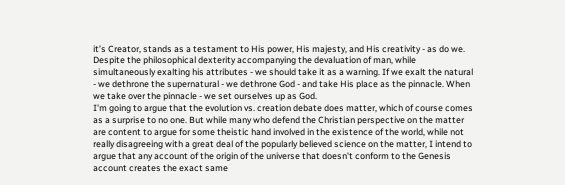it’s Creator, stands as a testament to His power, His majesty, and His creativity - as do we. Despite the philosophical dexterity accompanying the devaluation of man, while simultaneously exalting his attributes - we should take it as a warning. If we exalt the natural - we dethrone the supernatural - we dethrone God - and take His place as the pinnacle. When we take over the pinnacle - we set ourselves up as God.
I'm going to argue that the evolution vs. creation debate does matter, which of course comes as a surprise to no one. But while many who defend the Christian perspective on the matter are content to argue for some theistic hand involved in the existence of the world, while not really disagreeing with a great deal of the popularly believed science on the matter, I intend to argue that any account of the origin of the universe that doesn't conform to the Genesis account creates the exact same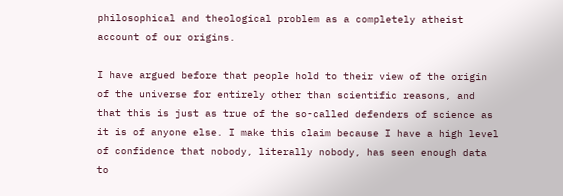philosophical and theological problem as a completely atheist account of our origins.

I have argued before that people hold to their view of the origin of the universe for entirely other than scientific reasons, and that this is just as true of the so-called defenders of science as it is of anyone else. I make this claim because I have a high level of confidence that nobody, literally nobody, has seen enough data to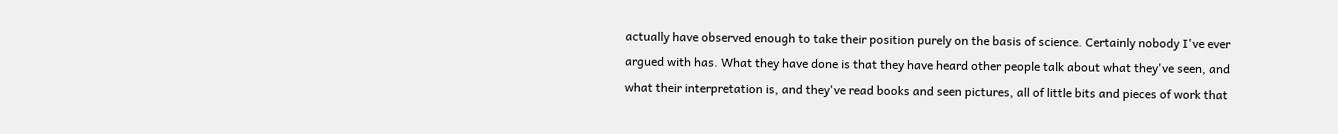actually have observed enough to take their position purely on the basis of science. Certainly nobody I've ever argued with has. What they have done is that they have heard other people talk about what they've seen, and what their interpretation is, and they've read books and seen pictures, all of little bits and pieces of work that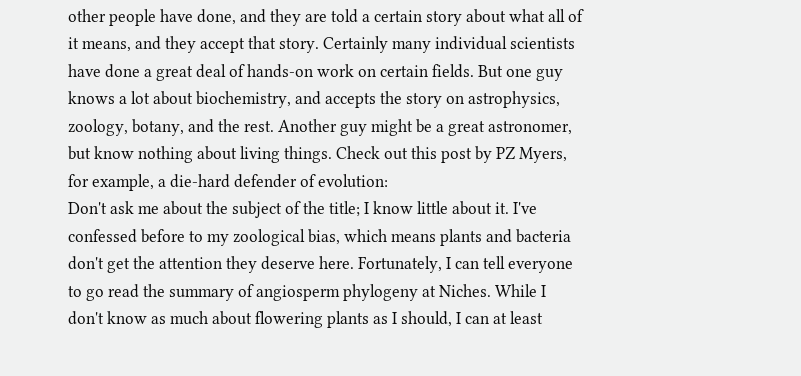other people have done, and they are told a certain story about what all of it means, and they accept that story. Certainly many individual scientists have done a great deal of hands-on work on certain fields. But one guy knows a lot about biochemistry, and accepts the story on astrophysics, zoology, botany, and the rest. Another guy might be a great astronomer, but know nothing about living things. Check out this post by PZ Myers, for example, a die-hard defender of evolution:
Don't ask me about the subject of the title; I know little about it. I've confessed before to my zoological bias, which means plants and bacteria don't get the attention they deserve here. Fortunately, I can tell everyone to go read the summary of angiosperm phylogeny at Niches. While I don't know as much about flowering plants as I should, I can at least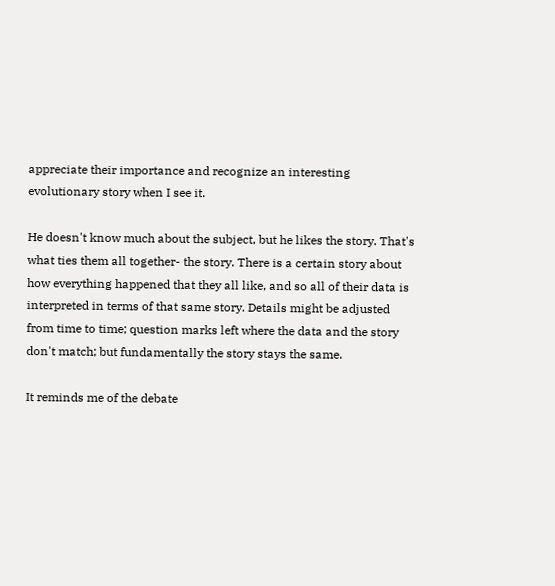appreciate their importance and recognize an interesting evolutionary story when I see it.

He doesn't know much about the subject, but he likes the story. That's what ties them all together- the story. There is a certain story about how everything happened that they all like, and so all of their data is interpreted in terms of that same story. Details might be adjusted from time to time; question marks left where the data and the story don't match; but fundamentally the story stays the same.

It reminds me of the debate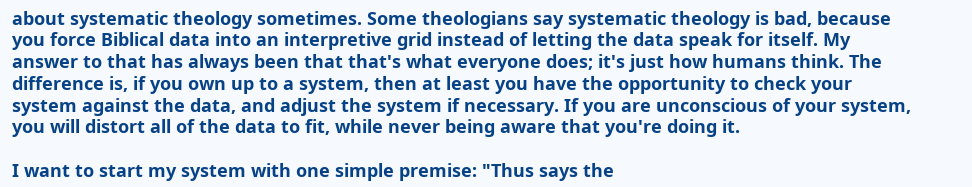about systematic theology sometimes. Some theologians say systematic theology is bad, because you force Biblical data into an interpretive grid instead of letting the data speak for itself. My answer to that has always been that that's what everyone does; it's just how humans think. The difference is, if you own up to a system, then at least you have the opportunity to check your system against the data, and adjust the system if necessary. If you are unconscious of your system, you will distort all of the data to fit, while never being aware that you're doing it.

I want to start my system with one simple premise: "Thus says the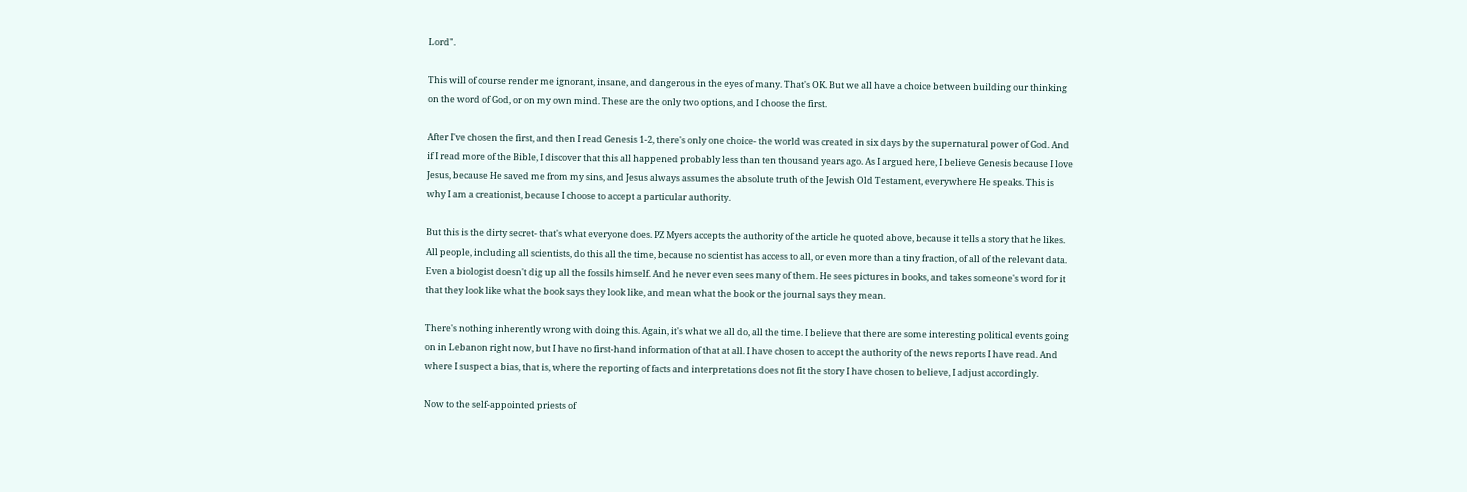Lord".

This will of course render me ignorant, insane, and dangerous in the eyes of many. That's OK. But we all have a choice between building our thinking on the word of God, or on my own mind. These are the only two options, and I choose the first.

After I've chosen the first, and then I read Genesis 1-2, there's only one choice- the world was created in six days by the supernatural power of God. And if I read more of the Bible, I discover that this all happened probably less than ten thousand years ago. As I argued here, I believe Genesis because I love Jesus, because He saved me from my sins, and Jesus always assumes the absolute truth of the Jewish Old Testament, everywhere He speaks. This is why I am a creationist, because I choose to accept a particular authority.

But this is the dirty secret- that's what everyone does. PZ Myers accepts the authority of the article he quoted above, because it tells a story that he likes. All people, including all scientists, do this all the time, because no scientist has access to all, or even more than a tiny fraction, of all of the relevant data. Even a biologist doesn't dig up all the fossils himself. And he never even sees many of them. He sees pictures in books, and takes someone's word for it that they look like what the book says they look like, and mean what the book or the journal says they mean.

There's nothing inherently wrong with doing this. Again, it's what we all do, all the time. I believe that there are some interesting political events going on in Lebanon right now, but I have no first-hand information of that at all. I have chosen to accept the authority of the news reports I have read. And where I suspect a bias, that is, where the reporting of facts and interpretations does not fit the story I have chosen to believe, I adjust accordingly.

Now to the self-appointed priests of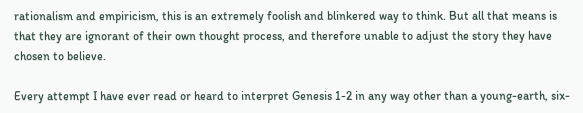rationalism and empiricism, this is an extremely foolish and blinkered way to think. But all that means is that they are ignorant of their own thought process, and therefore unable to adjust the story they have chosen to believe.

Every attempt I have ever read or heard to interpret Genesis 1-2 in any way other than a young-earth, six-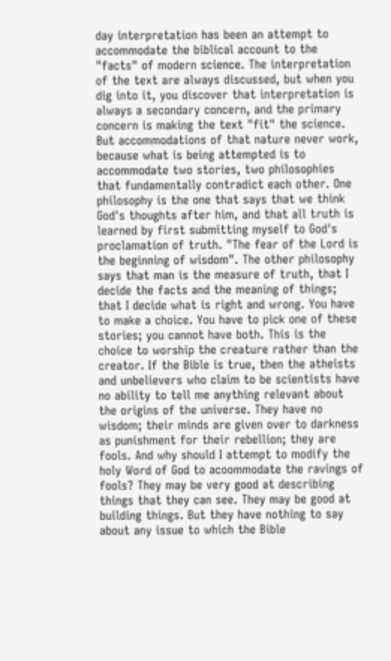day interpretation has been an attempt to accommodate the biblical account to the "facts" of modern science. The interpretation of the text are always discussed, but when you dig into it, you discover that interpretation is always a secondary concern, and the primary concern is making the text "fit" the science. But accommodations of that nature never work, because what is being attempted is to accommodate two stories, two philosophies that fundamentally contradict each other. One philosophy is the one that says that we think God's thoughts after him, and that all truth is learned by first submitting myself to God's proclamation of truth. "The fear of the Lord is the beginning of wisdom". The other philosophy says that man is the measure of truth, that I decide the facts and the meaning of things; that I decide what is right and wrong. You have to make a choice. You have to pick one of these stories; you cannot have both. This is the choice to worship the creature rather than the creator. If the Bible is true, then the atheists and unbelievers who claim to be scientists have no ability to tell me anything relevant about the origins of the universe. They have no wisdom; their minds are given over to darkness as punishment for their rebellion; they are fools. And why should I attempt to modify the holy Word of God to acoommodate the ravings of fools? They may be very good at describing things that they can see. They may be good at building things. But they have nothing to say about any issue to which the Bible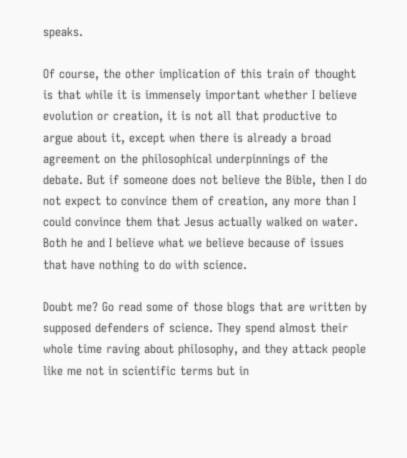speaks.

Of course, the other implication of this train of thought is that while it is immensely important whether I believe evolution or creation, it is not all that productive to argue about it, except when there is already a broad agreement on the philosophical underpinnings of the debate. But if someone does not believe the Bible, then I do not expect to convince them of creation, any more than I could convince them that Jesus actually walked on water. Both he and I believe what we believe because of issues that have nothing to do with science.

Doubt me? Go read some of those blogs that are written by supposed defenders of science. They spend almost their whole time raving about philosophy, and they attack people like me not in scientific terms but in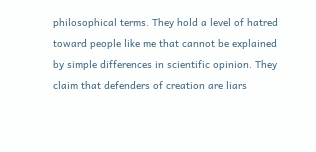philosophical terms. They hold a level of hatred toward people like me that cannot be explained by simple differences in scientific opinion. They claim that defenders of creation are liars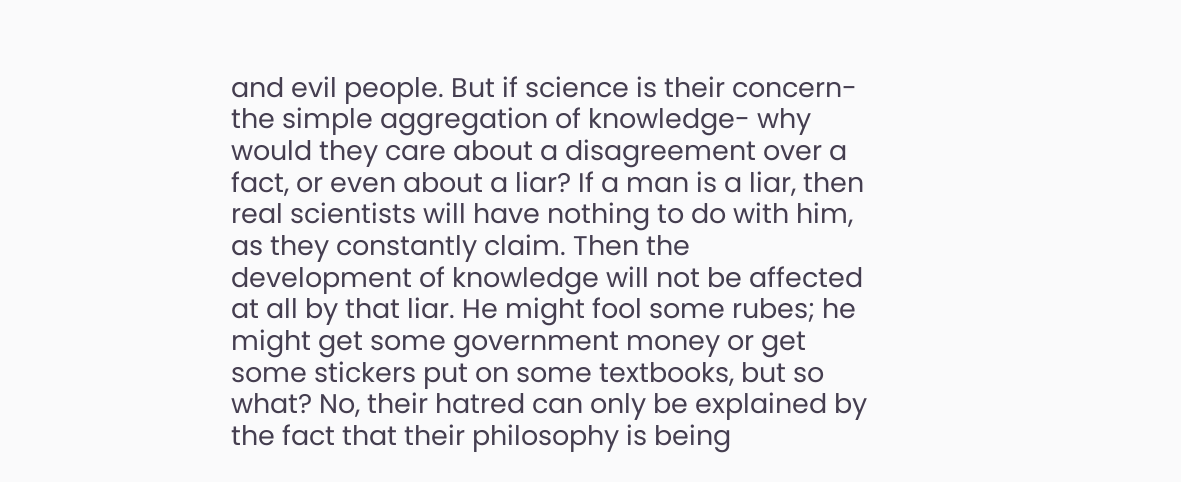and evil people. But if science is their concern- the simple aggregation of knowledge- why would they care about a disagreement over a fact, or even about a liar? If a man is a liar, then real scientists will have nothing to do with him, as they constantly claim. Then the development of knowledge will not be affected at all by that liar. He might fool some rubes; he might get some government money or get some stickers put on some textbooks, but so what? No, their hatred can only be explained by the fact that their philosophy is being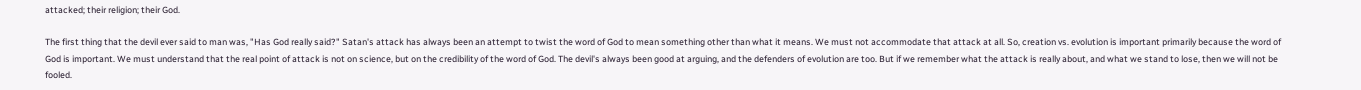attacked; their religion; their God.

The first thing that the devil ever said to man was, "Has God really said?" Satan's attack has always been an attempt to twist the word of God to mean something other than what it means. We must not accommodate that attack at all. So, creation vs. evolution is important primarily because the word of God is important. We must understand that the real point of attack is not on science, but on the credibility of the word of God. The devil's always been good at arguing, and the defenders of evolution are too. But if we remember what the attack is really about, and what we stand to lose, then we will not be fooled.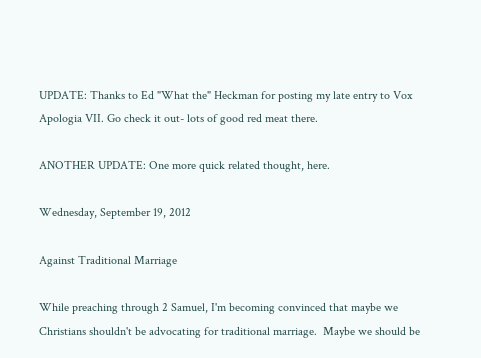UPDATE: Thanks to Ed "What the" Heckman for posting my late entry to Vox Apologia VII. Go check it out- lots of good red meat there.

ANOTHER UPDATE: One more quick related thought, here.

Wednesday, September 19, 2012

Against Traditional Marriage

While preaching through 2 Samuel, I'm becoming convinced that maybe we Christians shouldn't be advocating for traditional marriage.  Maybe we should be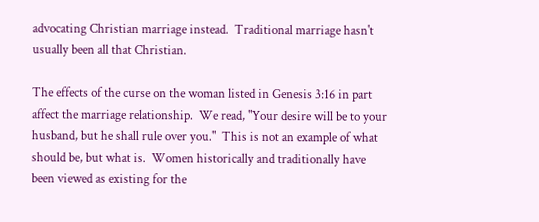advocating Christian marriage instead.  Traditional marriage hasn't usually been all that Christian.

The effects of the curse on the woman listed in Genesis 3:16 in part affect the marriage relationship.  We read, "Your desire will be to your husband, but he shall rule over you."  This is not an example of what should be, but what is.  Women historically and traditionally have been viewed as existing for the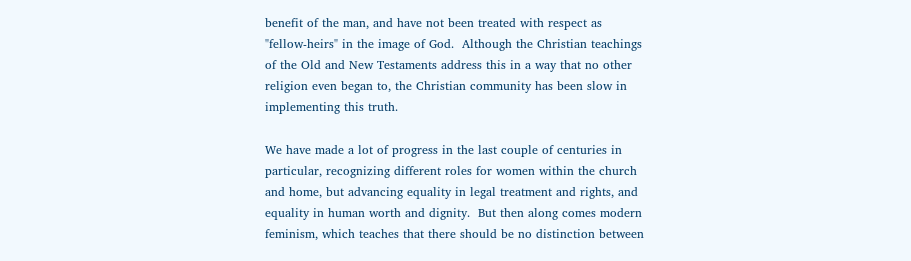benefit of the man, and have not been treated with respect as "fellow-heirs" in the image of God.  Although the Christian teachings of the Old and New Testaments address this in a way that no other religion even began to, the Christian community has been slow in implementing this truth.

We have made a lot of progress in the last couple of centuries in particular, recognizing different roles for women within the church and home, but advancing equality in legal treatment and rights, and equality in human worth and dignity.  But then along comes modern feminism, which teaches that there should be no distinction between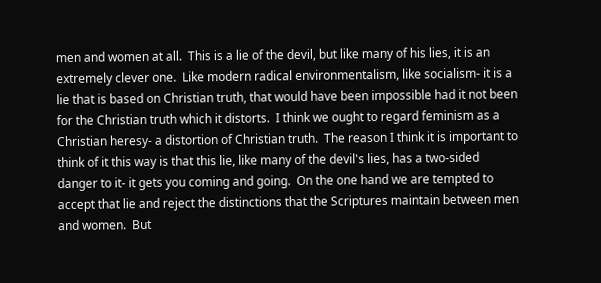men and women at all.  This is a lie of the devil, but like many of his lies, it is an extremely clever one.  Like modern radical environmentalism, like socialism- it is a lie that is based on Christian truth, that would have been impossible had it not been for the Christian truth which it distorts.  I think we ought to regard feminism as a Christian heresy- a distortion of Christian truth.  The reason I think it is important to think of it this way is that this lie, like many of the devil's lies, has a two-sided danger to it- it gets you coming and going.  On the one hand we are tempted to accept that lie and reject the distinctions that the Scriptures maintain between men and women.  But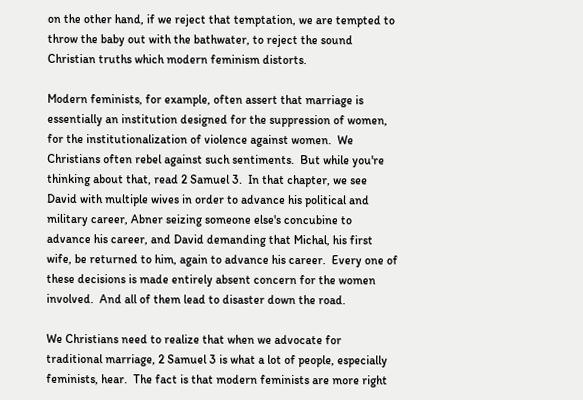on the other hand, if we reject that temptation, we are tempted to throw the baby out with the bathwater, to reject the sound Christian truths which modern feminism distorts.

Modern feminists, for example, often assert that marriage is essentially an institution designed for the suppression of women, for the institutionalization of violence against women.  We Christians often rebel against such sentiments.  But while you're thinking about that, read 2 Samuel 3.  In that chapter, we see David with multiple wives in order to advance his political and military career, Abner seizing someone else's concubine to advance his career, and David demanding that Michal, his first wife, be returned to him, again to advance his career.  Every one of these decisions is made entirely absent concern for the women involved.  And all of them lead to disaster down the road.

We Christians need to realize that when we advocate for traditional marriage, 2 Samuel 3 is what a lot of people, especially feminists, hear.  The fact is that modern feminists are more right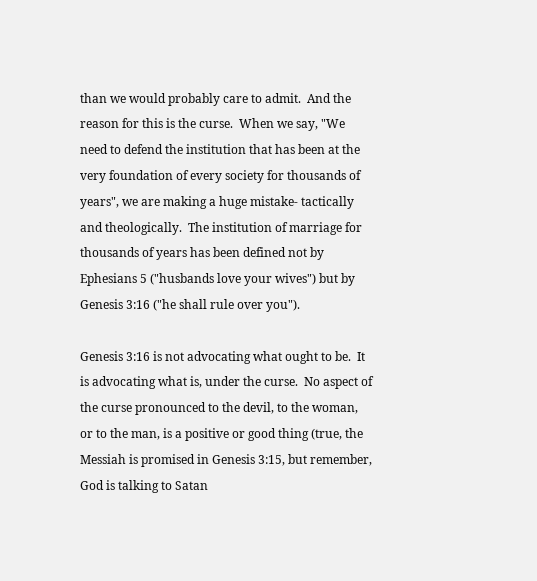than we would probably care to admit.  And the reason for this is the curse.  When we say, "We need to defend the institution that has been at the very foundation of every society for thousands of years", we are making a huge mistake- tactically and theologically.  The institution of marriage for thousands of years has been defined not by Ephesians 5 ("husbands love your wives") but by Genesis 3:16 ("he shall rule over you").

Genesis 3:16 is not advocating what ought to be.  It is advocating what is, under the curse.  No aspect of the curse pronounced to the devil, to the woman, or to the man, is a positive or good thing (true, the Messiah is promised in Genesis 3:15, but remember, God is talking to Satan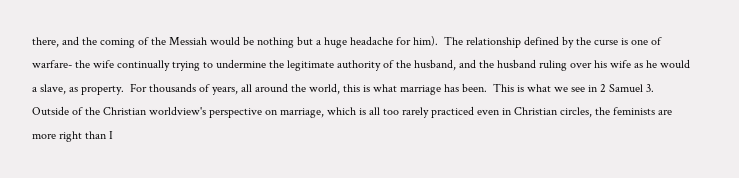there, and the coming of the Messiah would be nothing but a huge headache for him).  The relationship defined by the curse is one of warfare- the wife continually trying to undermine the legitimate authority of the husband, and the husband ruling over his wife as he would a slave, as property.  For thousands of years, all around the world, this is what marriage has been.  This is what we see in 2 Samuel 3.  Outside of the Christian worldview's perspective on marriage, which is all too rarely practiced even in Christian circles, the feminists are more right than I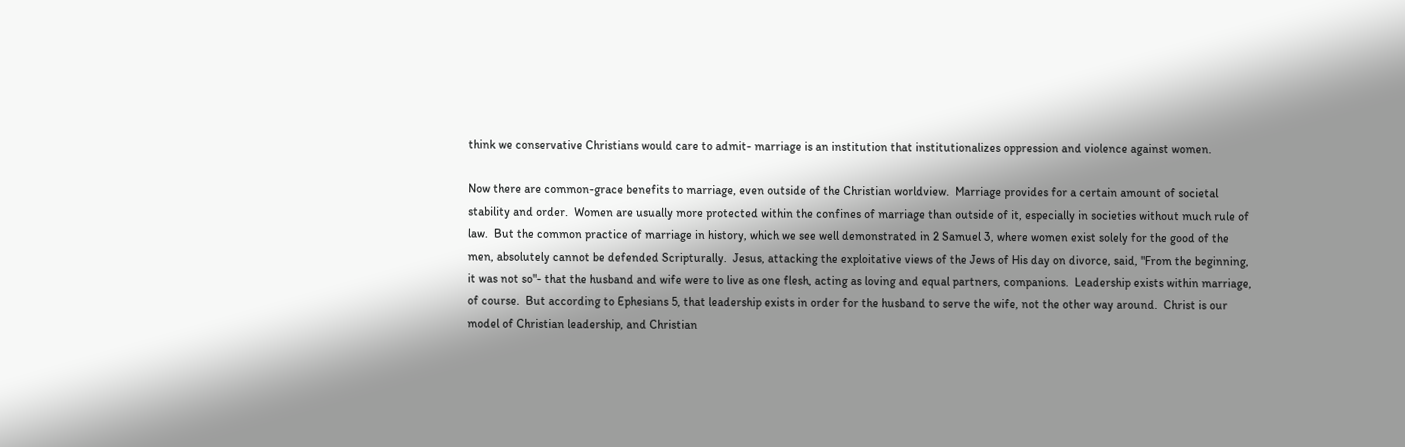think we conservative Christians would care to admit- marriage is an institution that institutionalizes oppression and violence against women.

Now there are common-grace benefits to marriage, even outside of the Christian worldview.  Marriage provides for a certain amount of societal stability and order.  Women are usually more protected within the confines of marriage than outside of it, especially in societies without much rule of law.  But the common practice of marriage in history, which we see well demonstrated in 2 Samuel 3, where women exist solely for the good of the men, absolutely cannot be defended Scripturally.  Jesus, attacking the exploitative views of the Jews of His day on divorce, said, "From the beginning, it was not so"- that the husband and wife were to live as one flesh, acting as loving and equal partners, companions.  Leadership exists within marriage, of course.  But according to Ephesians 5, that leadership exists in order for the husband to serve the wife, not the other way around.  Christ is our model of Christian leadership, and Christian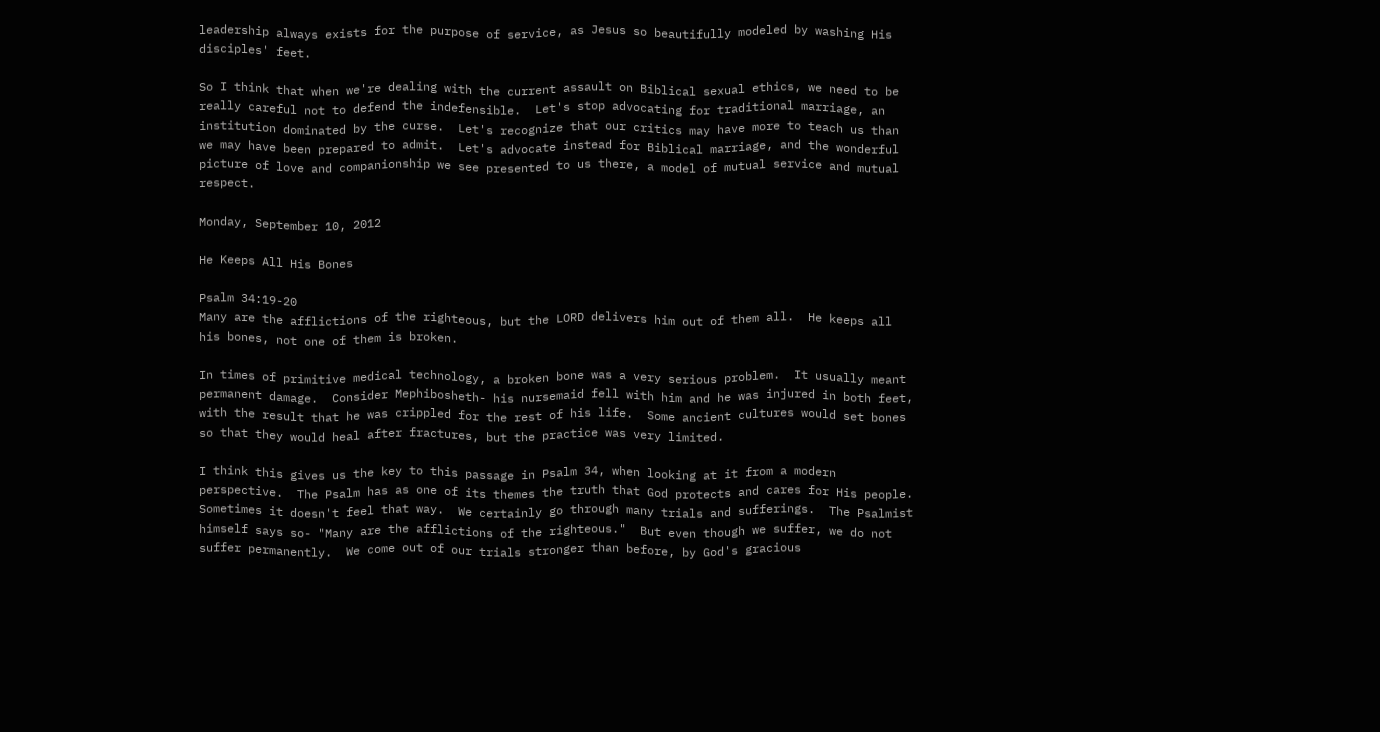leadership always exists for the purpose of service, as Jesus so beautifully modeled by washing His disciples' feet.

So I think that when we're dealing with the current assault on Biblical sexual ethics, we need to be really careful not to defend the indefensible.  Let's stop advocating for traditional marriage, an institution dominated by the curse.  Let's recognize that our critics may have more to teach us than we may have been prepared to admit.  Let's advocate instead for Biblical marriage, and the wonderful picture of love and companionship we see presented to us there, a model of mutual service and mutual respect.

Monday, September 10, 2012

He Keeps All His Bones

Psalm 34:19-20
Many are the afflictions of the righteous, but the LORD delivers him out of them all.  He keeps all his bones, not one of them is broken.

In times of primitive medical technology, a broken bone was a very serious problem.  It usually meant permanent damage.  Consider Mephibosheth- his nursemaid fell with him and he was injured in both feet, with the result that he was crippled for the rest of his life.  Some ancient cultures would set bones so that they would heal after fractures, but the practice was very limited.

I think this gives us the key to this passage in Psalm 34, when looking at it from a modern perspective.  The Psalm has as one of its themes the truth that God protects and cares for His people.  Sometimes it doesn't feel that way.  We certainly go through many trials and sufferings.  The Psalmist himself says so- "Many are the afflictions of the righteous."  But even though we suffer, we do not suffer permanently.  We come out of our trials stronger than before, by God's gracious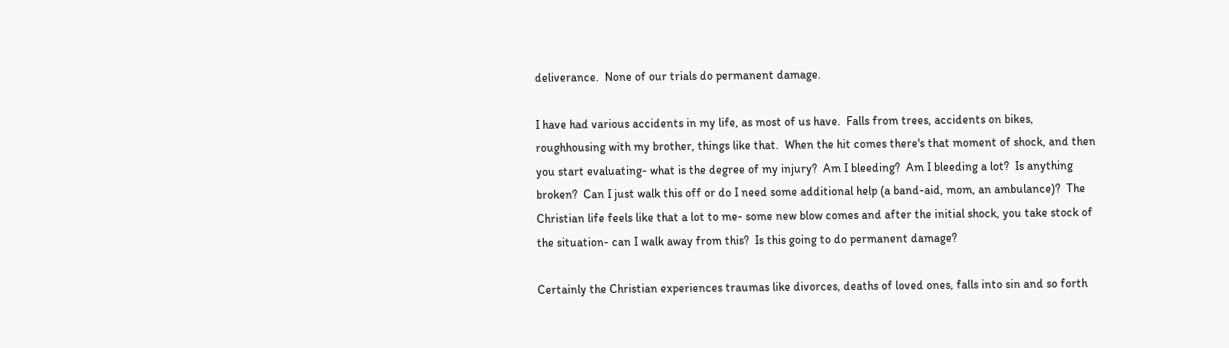deliverance.  None of our trials do permanent damage.

I have had various accidents in my life, as most of us have.  Falls from trees, accidents on bikes, roughhousing with my brother, things like that.  When the hit comes there's that moment of shock, and then you start evaluating- what is the degree of my injury?  Am I bleeding?  Am I bleeding a lot?  Is anything broken?  Can I just walk this off or do I need some additional help (a band-aid, mom, an ambulance)?  The Christian life feels like that a lot to me- some new blow comes and after the initial shock, you take stock of the situation- can I walk away from this?  Is this going to do permanent damage?

Certainly the Christian experiences traumas like divorces, deaths of loved ones, falls into sin and so forth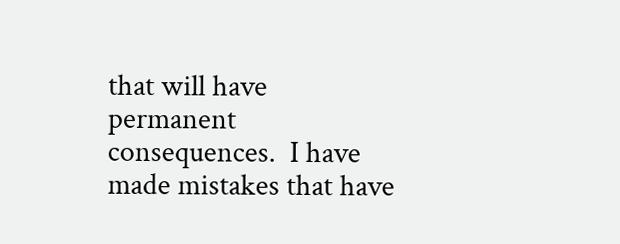that will have permanent consequences.  I have made mistakes that have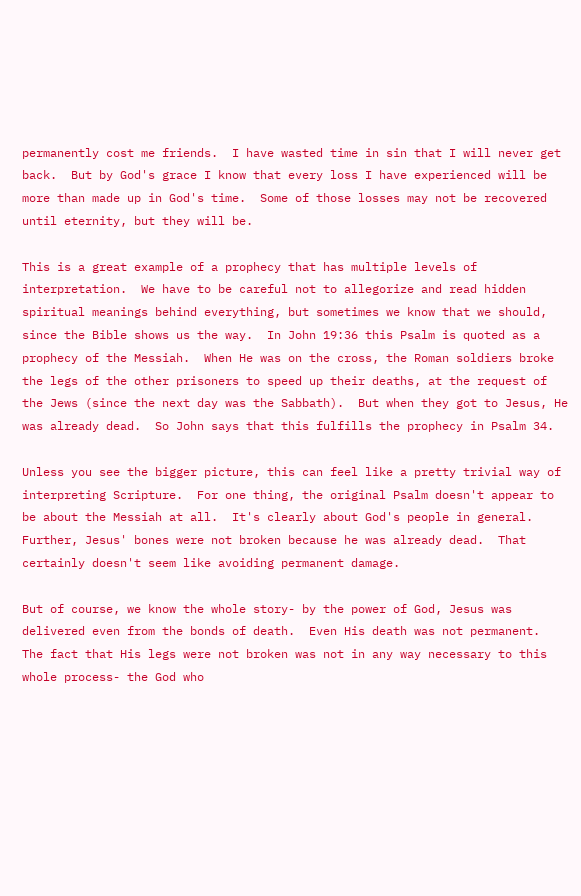permanently cost me friends.  I have wasted time in sin that I will never get back.  But by God's grace I know that every loss I have experienced will be more than made up in God's time.  Some of those losses may not be recovered until eternity, but they will be.

This is a great example of a prophecy that has multiple levels of interpretation.  We have to be careful not to allegorize and read hidden spiritual meanings behind everything, but sometimes we know that we should, since the Bible shows us the way.  In John 19:36 this Psalm is quoted as a prophecy of the Messiah.  When He was on the cross, the Roman soldiers broke the legs of the other prisoners to speed up their deaths, at the request of the Jews (since the next day was the Sabbath).  But when they got to Jesus, He was already dead.  So John says that this fulfills the prophecy in Psalm 34.

Unless you see the bigger picture, this can feel like a pretty trivial way of interpreting Scripture.  For one thing, the original Psalm doesn't appear to be about the Messiah at all.  It's clearly about God's people in general.  Further, Jesus' bones were not broken because he was already dead.  That certainly doesn't seem like avoiding permanent damage.

But of course, we know the whole story- by the power of God, Jesus was delivered even from the bonds of death.  Even His death was not permanent.  The fact that His legs were not broken was not in any way necessary to this whole process- the God who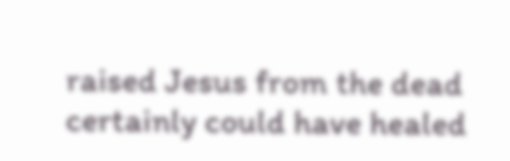raised Jesus from the dead certainly could have healed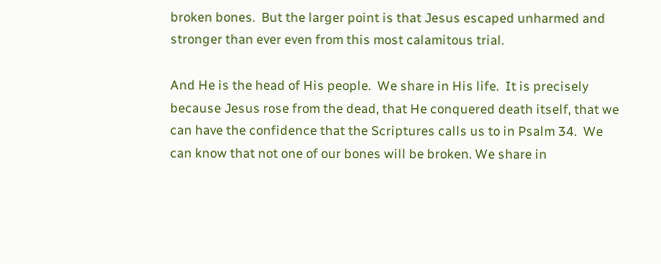broken bones.  But the larger point is that Jesus escaped unharmed and stronger than ever even from this most calamitous trial.

And He is the head of His people.  We share in His life.  It is precisely because Jesus rose from the dead, that He conquered death itself, that we can have the confidence that the Scriptures calls us to in Psalm 34.  We can know that not one of our bones will be broken. We share in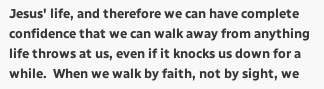Jesus' life, and therefore we can have complete confidence that we can walk away from anything life throws at us, even if it knocks us down for a while.  When we walk by faith, not by sight, we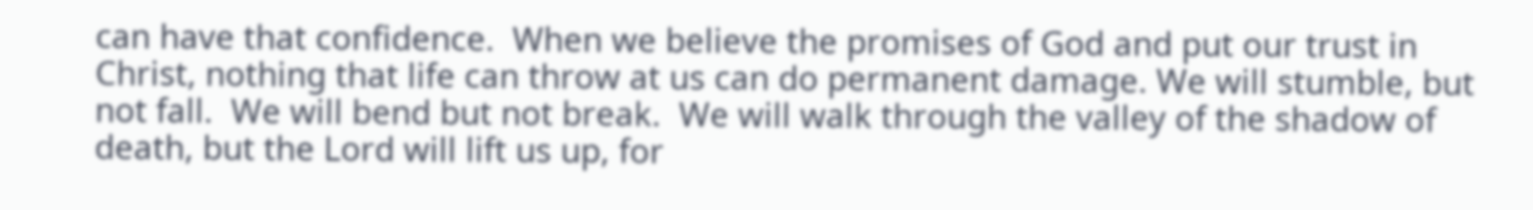can have that confidence.  When we believe the promises of God and put our trust in Christ, nothing that life can throw at us can do permanent damage. We will stumble, but not fall.  We will bend but not break.  We will walk through the valley of the shadow of death, but the Lord will lift us up, for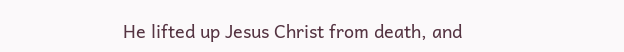He lifted up Jesus Christ from death, and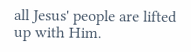all Jesus' people are lifted up with Him.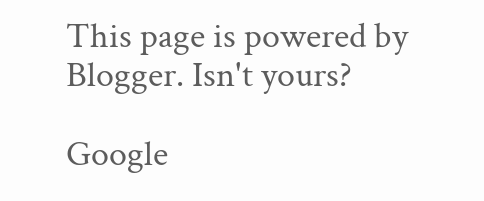This page is powered by Blogger. Isn't yours?

Google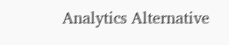Analytics Alternative